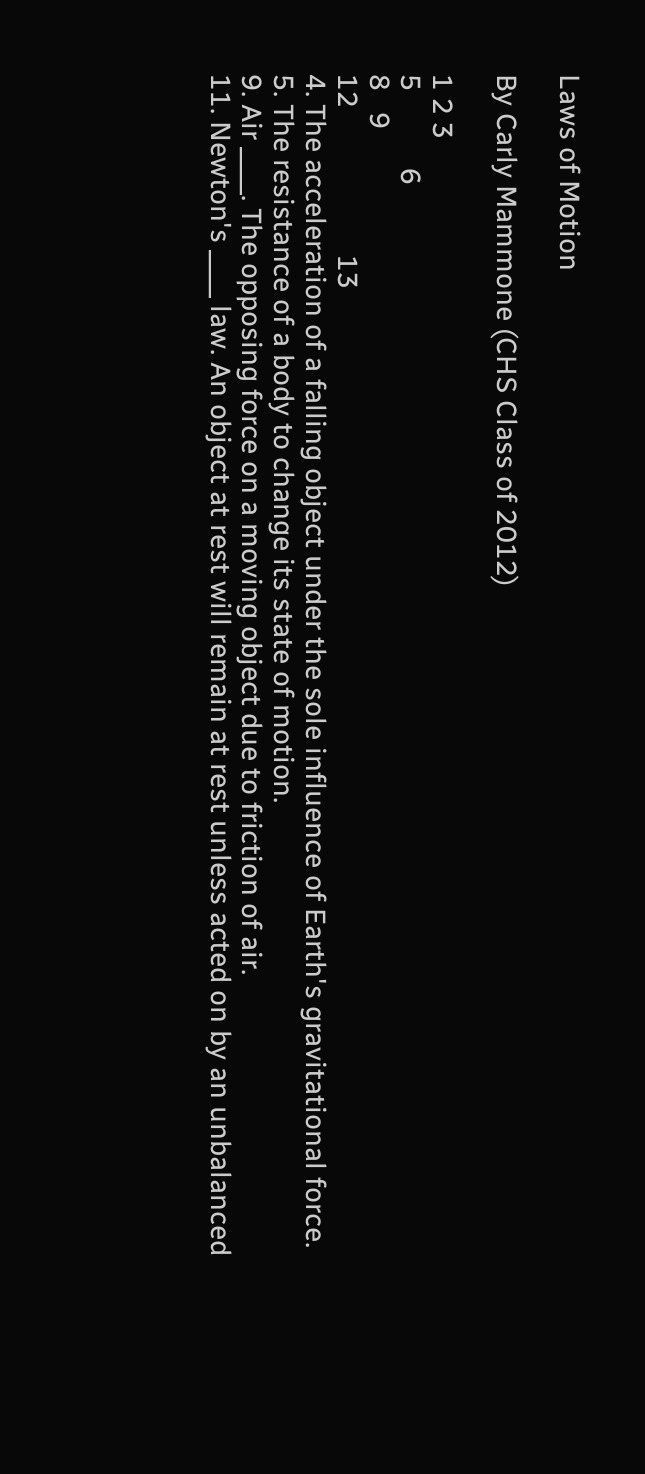Laws of Motion

By Carly Mammone (CHS Class of 2012)

1 2 3
5           6
8   9
12                     13
4. The acceleration of a falling object under the sole influence of Earth's gravitational force.
5. The resistance of a body to change its state of motion.
9. Air ____. The opposing force on a moving object due to friction of air.
11. Newton's ____ law. An object at rest will remain at rest unless acted on by an unbalanced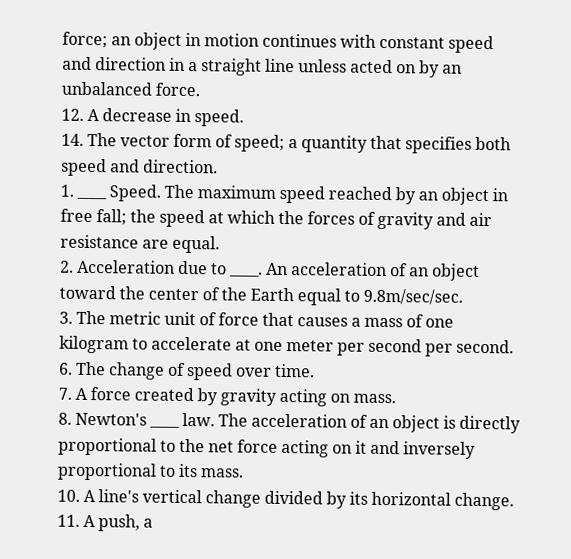force; an object in motion continues with constant speed and direction in a straight line unless acted on by an unbalanced force.
12. A decrease in speed.
14. The vector form of speed; a quantity that specifies both speed and direction.
1. ____ Speed. The maximum speed reached by an object in free fall; the speed at which the forces of gravity and air resistance are equal.
2. Acceleration due to ____. An acceleration of an object toward the center of the Earth equal to 9.8m/sec/sec.
3. The metric unit of force that causes a mass of one kilogram to accelerate at one meter per second per second.
6. The change of speed over time.
7. A force created by gravity acting on mass.
8. Newton's ____ law. The acceleration of an object is directly proportional to the net force acting on it and inversely proportional to its mass.
10. A line's vertical change divided by its horizontal change.
11. A push, a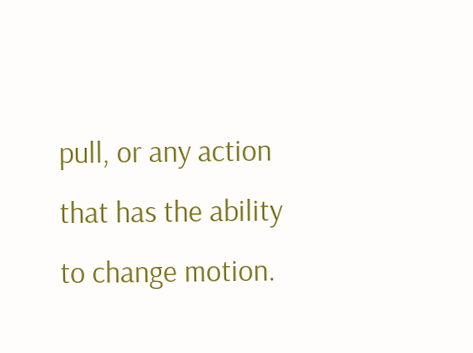pull, or any action that has the ability to change motion.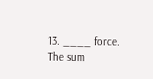13. ____ force. The sum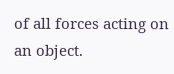of all forces acting on an object.